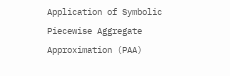Application of Symbolic Piecewise Aggregate Approximation (PAA)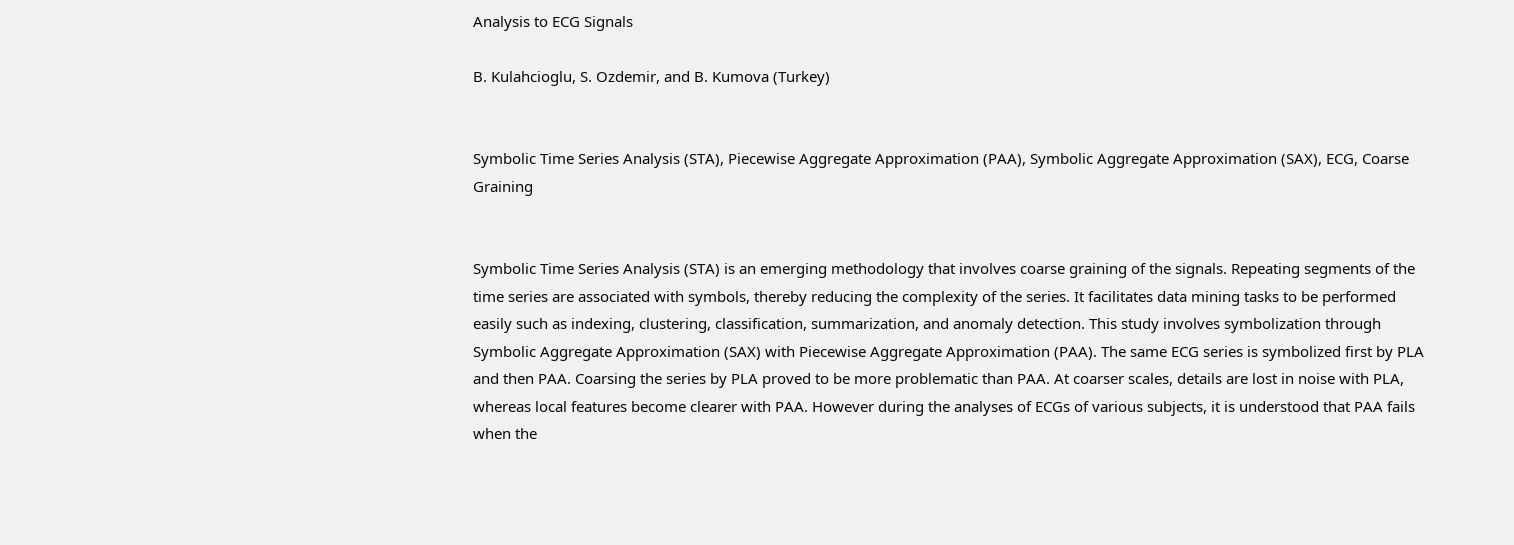Analysis to ECG Signals

B. Kulahcioglu, S. Ozdemir, and B. Kumova (Turkey)


Symbolic Time Series Analysis (STA), Piecewise Aggregate Approximation (PAA), Symbolic Aggregate Approximation (SAX), ECG, Coarse Graining


Symbolic Time Series Analysis (STA) is an emerging methodology that involves coarse graining of the signals. Repeating segments of the time series are associated with symbols, thereby reducing the complexity of the series. It facilitates data mining tasks to be performed easily such as indexing, clustering, classification, summarization, and anomaly detection. This study involves symbolization through Symbolic Aggregate Approximation (SAX) with Piecewise Aggregate Approximation (PAA). The same ECG series is symbolized first by PLA and then PAA. Coarsing the series by PLA proved to be more problematic than PAA. At coarser scales, details are lost in noise with PLA, whereas local features become clearer with PAA. However during the analyses of ECGs of various subjects, it is understood that PAA fails when the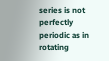series is not perfectly periodic as in rotating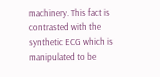machinery. This fact is contrasted with the synthetic ECG which is manipulated to be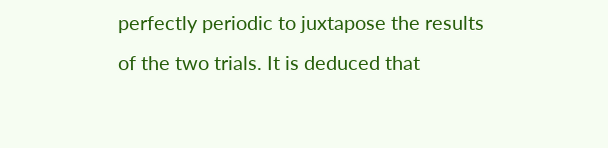perfectly periodic to juxtapose the results of the two trials. It is deduced that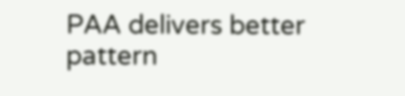PAA delivers better pattern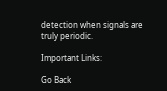detection when signals are truly periodic.

Important Links:

Go Back